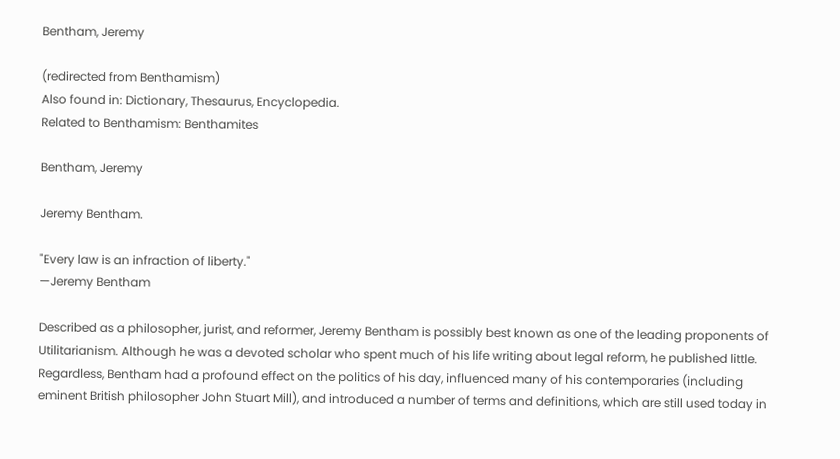Bentham, Jeremy

(redirected from Benthamism)
Also found in: Dictionary, Thesaurus, Encyclopedia.
Related to Benthamism: Benthamites

Bentham, Jeremy

Jeremy Bentham.

"Every law is an infraction of liberty."
—Jeremy Bentham

Described as a philosopher, jurist, and reformer, Jeremy Bentham is possibly best known as one of the leading proponents of Utilitarianism. Although he was a devoted scholar who spent much of his life writing about legal reform, he published little. Regardless, Bentham had a profound effect on the politics of his day, influenced many of his contemporaries (including eminent British philosopher John Stuart Mill), and introduced a number of terms and definitions, which are still used today in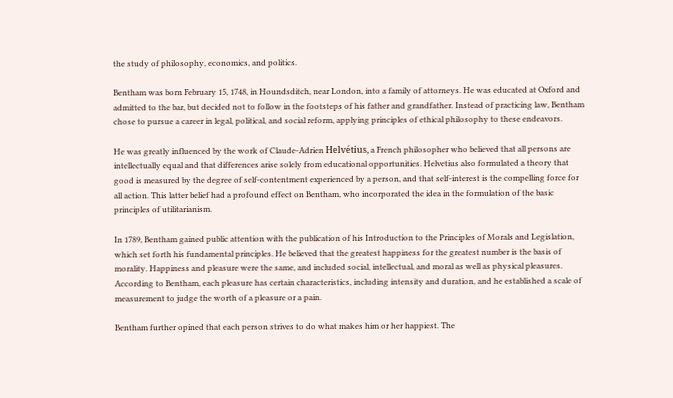the study of philosophy, economics, and politics.

Bentham was born February 15, 1748, in Houndsditch, near London, into a family of attorneys. He was educated at Oxford and admitted to the bar, but decided not to follow in the footsteps of his father and grandfather. Instead of practicing law, Bentham chose to pursue a career in legal, political, and social reform, applying principles of ethical philosophy to these endeavors.

He was greatly influenced by the work of Claude-Adrien Helvétius, a French philosopher who believed that all persons are intellectually equal and that differences arise solely from educational opportunities. Helvetius also formulated a theory that good is measured by the degree of self-contentment experienced by a person, and that self-interest is the compelling force for all action. This latter belief had a profound effect on Bentham, who incorporated the idea in the formulation of the basic principles of utilitarianism.

In 1789, Bentham gained public attention with the publication of his Introduction to the Principles of Morals and Legislation, which set forth his fundamental principles. He believed that the greatest happiness for the greatest number is the basis of morality. Happiness and pleasure were the same, and included social, intellectual, and moral as well as physical pleasures. According to Bentham, each pleasure has certain characteristics, including intensity and duration, and he established a scale of measurement to judge the worth of a pleasure or a pain.

Bentham further opined that each person strives to do what makes him or her happiest. The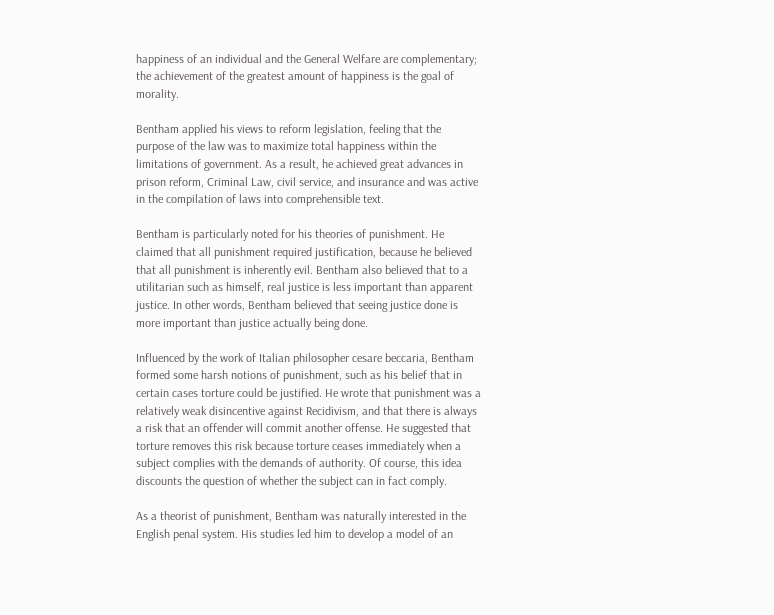happiness of an individual and the General Welfare are complementary; the achievement of the greatest amount of happiness is the goal of morality.

Bentham applied his views to reform legislation, feeling that the purpose of the law was to maximize total happiness within the limitations of government. As a result, he achieved great advances in prison reform, Criminal Law, civil service, and insurance and was active in the compilation of laws into comprehensible text.

Bentham is particularly noted for his theories of punishment. He claimed that all punishment required justification, because he believed that all punishment is inherently evil. Bentham also believed that to a utilitarian such as himself, real justice is less important than apparent justice. In other words, Bentham believed that seeing justice done is more important than justice actually being done.

Influenced by the work of Italian philosopher cesare beccaria, Bentham formed some harsh notions of punishment, such as his belief that in certain cases torture could be justified. He wrote that punishment was a relatively weak disincentive against Recidivism, and that there is always a risk that an offender will commit another offense. He suggested that torture removes this risk because torture ceases immediately when a subject complies with the demands of authority. Of course, this idea discounts the question of whether the subject can in fact comply.

As a theorist of punishment, Bentham was naturally interested in the English penal system. His studies led him to develop a model of an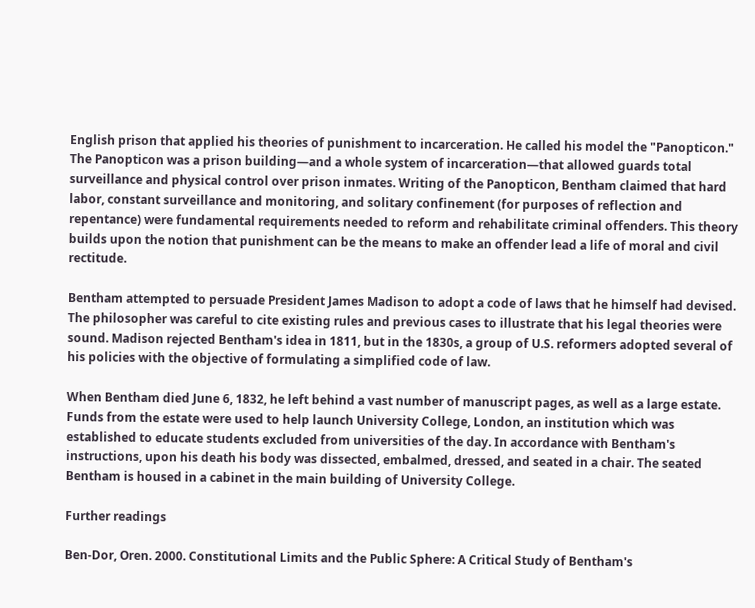English prison that applied his theories of punishment to incarceration. He called his model the "Panopticon." The Panopticon was a prison building—and a whole system of incarceration—that allowed guards total surveillance and physical control over prison inmates. Writing of the Panopticon, Bentham claimed that hard labor, constant surveillance and monitoring, and solitary confinement (for purposes of reflection and repentance) were fundamental requirements needed to reform and rehabilitate criminal offenders. This theory builds upon the notion that punishment can be the means to make an offender lead a life of moral and civil rectitude.

Bentham attempted to persuade President James Madison to adopt a code of laws that he himself had devised. The philosopher was careful to cite existing rules and previous cases to illustrate that his legal theories were sound. Madison rejected Bentham's idea in 1811, but in the 1830s, a group of U.S. reformers adopted several of his policies with the objective of formulating a simplified code of law.

When Bentham died June 6, 1832, he left behind a vast number of manuscript pages, as well as a large estate. Funds from the estate were used to help launch University College, London, an institution which was established to educate students excluded from universities of the day. In accordance with Bentham's instructions, upon his death his body was dissected, embalmed, dressed, and seated in a chair. The seated Bentham is housed in a cabinet in the main building of University College.

Further readings

Ben-Dor, Oren. 2000. Constitutional Limits and the Public Sphere: A Critical Study of Bentham's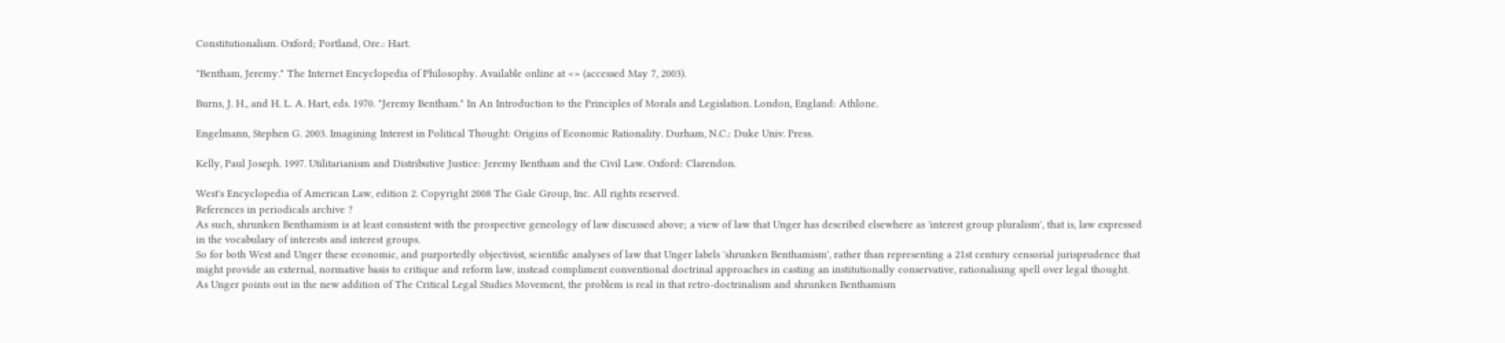Constitutionalism. Oxford; Portland, Ore.: Hart.

"Bentham, Jeremy." The Internet Encyclopedia of Philosophy. Available online at <> (accessed May 7, 2003).

Burns, J. H., and H. L. A. Hart, eds. 1970. "Jeremy Bentham." In An Introduction to the Principles of Morals and Legislation. London, England: Athlone.

Engelmann, Stephen G. 2003. Imagining Interest in Political Thought: Origins of Economic Rationality. Durham, N.C.: Duke Univ. Press.

Kelly, Paul Joseph. 1997. Utilitarianism and Distributive Justice: Jeremy Bentham and the Civil Law. Oxford: Clarendon.

West's Encyclopedia of American Law, edition 2. Copyright 2008 The Gale Group, Inc. All rights reserved.
References in periodicals archive ?
As such, shrunken Benthamism is at least consistent with the prospective geneology of law discussed above; a view of law that Unger has described elsewhere as 'interest group pluralism', that is, law expressed in the vocabulary of interests and interest groups.
So for both West and Unger these economic, and purportedly objectivist, scientific analyses of law that Unger labels 'shrunken Benthamism', rather than representing a 21st century censorial jurisprudence that might provide an external, normative basis to critique and reform law, instead compliment conventional doctrinal approaches in casting an institutionally conservative, rationalising spell over legal thought.
As Unger points out in the new addition of The Critical Legal Studies Movement, the problem is real in that retro-doctrinalism and shrunken Benthamism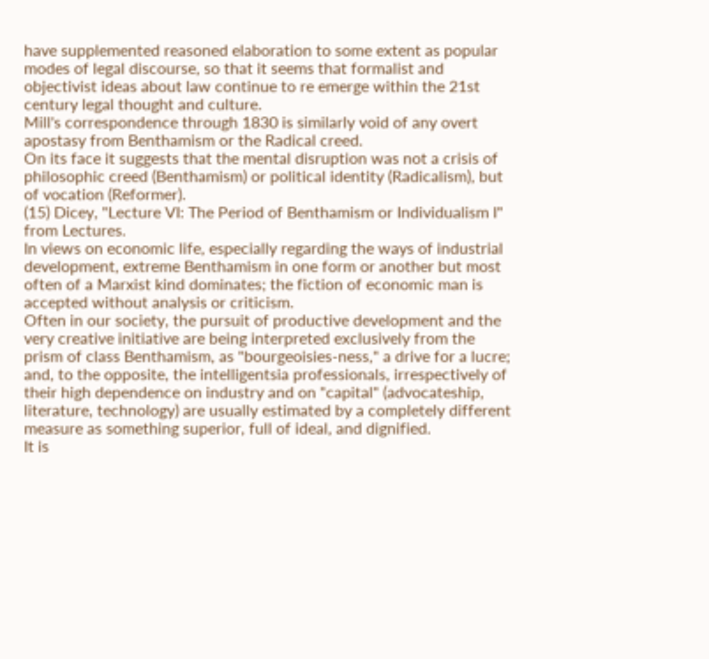have supplemented reasoned elaboration to some extent as popular modes of legal discourse, so that it seems that formalist and objectivist ideas about law continue to re emerge within the 21st century legal thought and culture.
Mill's correspondence through 1830 is similarly void of any overt apostasy from Benthamism or the Radical creed.
On its face it suggests that the mental disruption was not a crisis of philosophic creed (Benthamism) or political identity (Radicalism), but of vocation (Reformer).
(15) Dicey, "Lecture VI: The Period of Benthamism or Individualism I" from Lectures.
In views on economic life, especially regarding the ways of industrial development, extreme Benthamism in one form or another but most often of a Marxist kind dominates; the fiction of economic man is accepted without analysis or criticism.
Often in our society, the pursuit of productive development and the very creative initiative are being interpreted exclusively from the prism of class Benthamism, as "bourgeoisies-ness," a drive for a lucre; and, to the opposite, the intelligentsia professionals, irrespectively of their high dependence on industry and on "capital" (advocateship, literature, technology) are usually estimated by a completely different measure as something superior, full of ideal, and dignified.
It is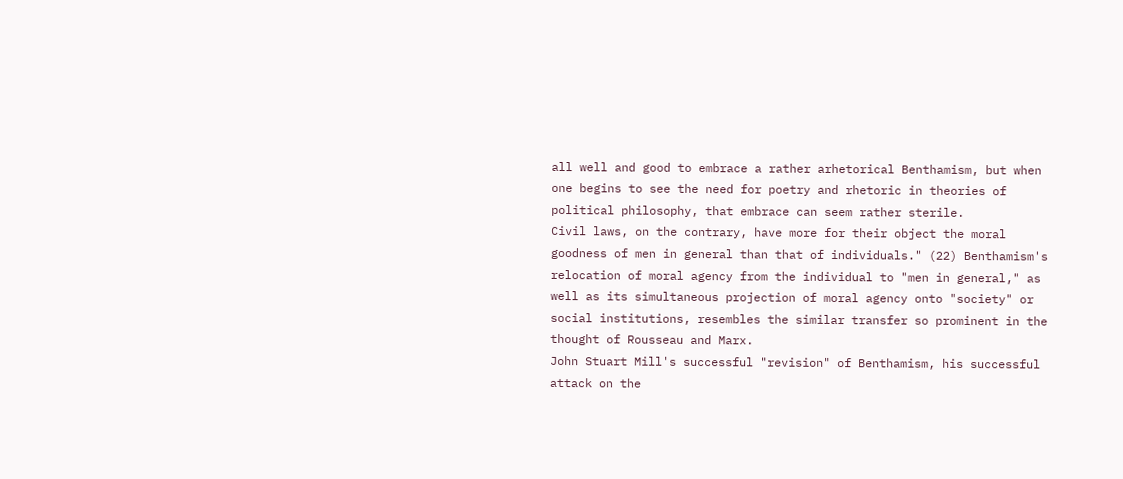all well and good to embrace a rather arhetorical Benthamism, but when one begins to see the need for poetry and rhetoric in theories of political philosophy, that embrace can seem rather sterile.
Civil laws, on the contrary, have more for their object the moral goodness of men in general than that of individuals." (22) Benthamism's relocation of moral agency from the individual to "men in general," as well as its simultaneous projection of moral agency onto "society" or social institutions, resembles the similar transfer so prominent in the thought of Rousseau and Marx.
John Stuart Mill's successful "revision" of Benthamism, his successful attack on the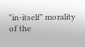"in-itself" morality of the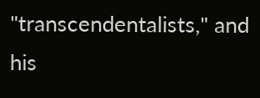"transcendentalists," and his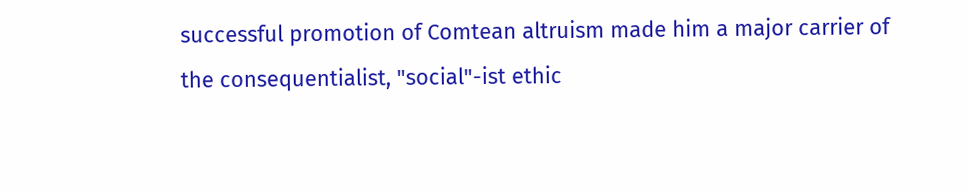successful promotion of Comtean altruism made him a major carrier of the consequentialist, "social"-ist ethic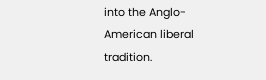into the Anglo-American liberal tradition.